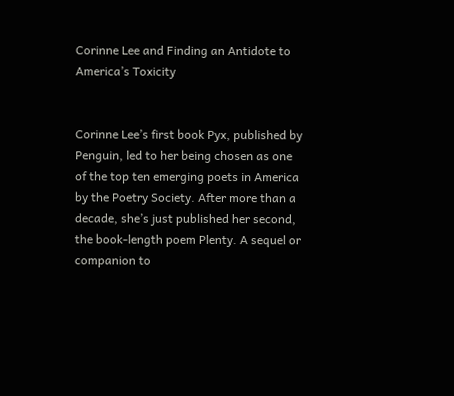Corinne Lee and Finding an Antidote to America’s Toxicity


Corinne Lee’s first book Pyx, published by Penguin, led to her being chosen as one of the top ten emerging poets in America by the Poetry Society. After more than a decade, she’s just published her second, the book-length poem Plenty. A sequel or companion to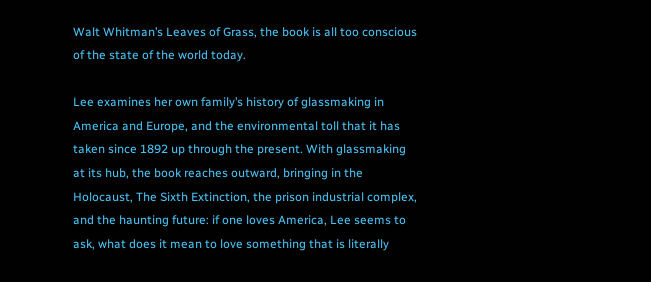Walt Whitman’s Leaves of Grass, the book is all too conscious of the state of the world today.

Lee examines her own family’s history of glassmaking in America and Europe, and the environmental toll that it has taken since 1892 up through the present. With glassmaking at its hub, the book reaches outward, bringing in the Holocaust, The Sixth Extinction, the prison industrial complex, and the haunting future: if one loves America, Lee seems to ask, what does it mean to love something that is literally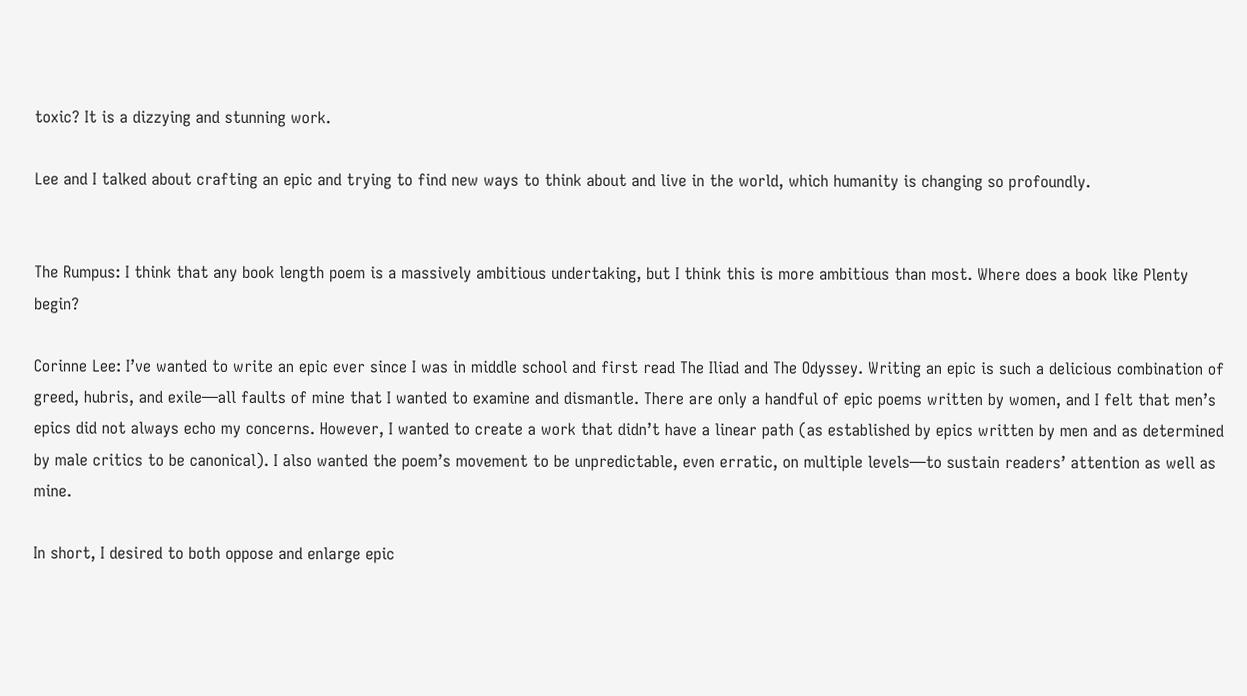toxic? It is a dizzying and stunning work.

Lee and I talked about crafting an epic and trying to find new ways to think about and live in the world, which humanity is changing so profoundly.


The Rumpus: I think that any book length poem is a massively ambitious undertaking, but I think this is more ambitious than most. Where does a book like Plenty begin?

Corinne Lee: I’ve wanted to write an epic ever since I was in middle school and first read The Iliad and The Odyssey. Writing an epic is such a delicious combination of greed, hubris, and exile—all faults of mine that I wanted to examine and dismantle. There are only a handful of epic poems written by women, and I felt that men’s epics did not always echo my concerns. However, I wanted to create a work that didn’t have a linear path (as established by epics written by men and as determined by male critics to be canonical). I also wanted the poem’s movement to be unpredictable, even erratic, on multiple levels—to sustain readers’ attention as well as mine.

In short, I desired to both oppose and enlarge epic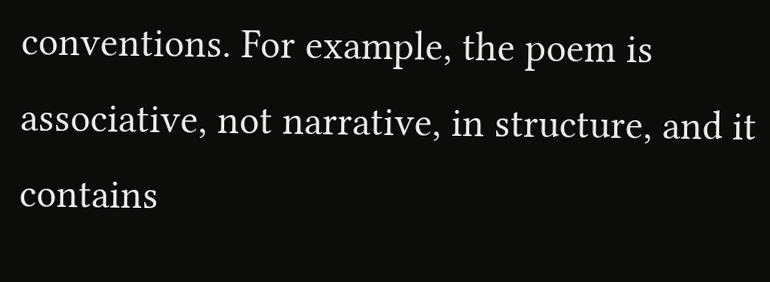conventions. For example, the poem is associative, not narrative, in structure, and it contains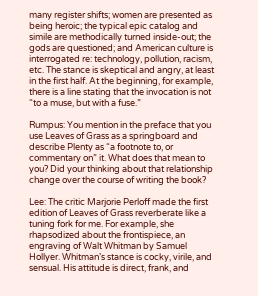many register shifts; women are presented as being heroic; the typical epic catalog and simile are methodically turned inside-out; the gods are questioned; and American culture is interrogated re: technology, pollution, racism, etc. The stance is skeptical and angry, at least in the first half. At the beginning, for example, there is a line stating that the invocation is not “to a muse, but with a fuse.”

Rumpus: You mention in the preface that you use Leaves of Grass as a springboard and describe Plenty as “a footnote to, or commentary on” it. What does that mean to you? Did your thinking about that relationship change over the course of writing the book?

Lee: The critic Marjorie Perloff made the first edition of Leaves of Grass reverberate like a tuning fork for me. For example, she rhapsodized about the frontispiece, an engraving of Walt Whitman by Samuel Hollyer. Whitman’s stance is cocky, virile, and sensual. His attitude is direct, frank, and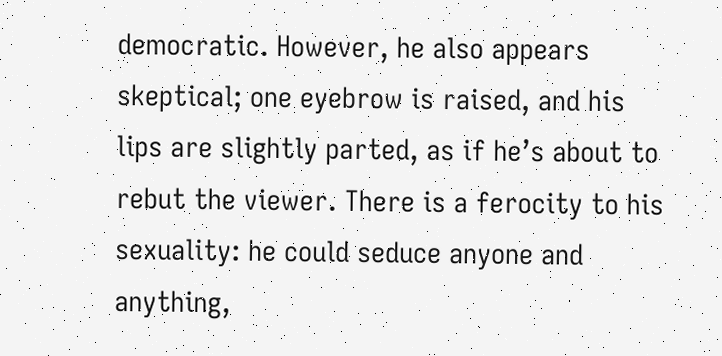democratic. However, he also appears skeptical; one eyebrow is raised, and his lips are slightly parted, as if he’s about to rebut the viewer. There is a ferocity to his sexuality: he could seduce anyone and anything,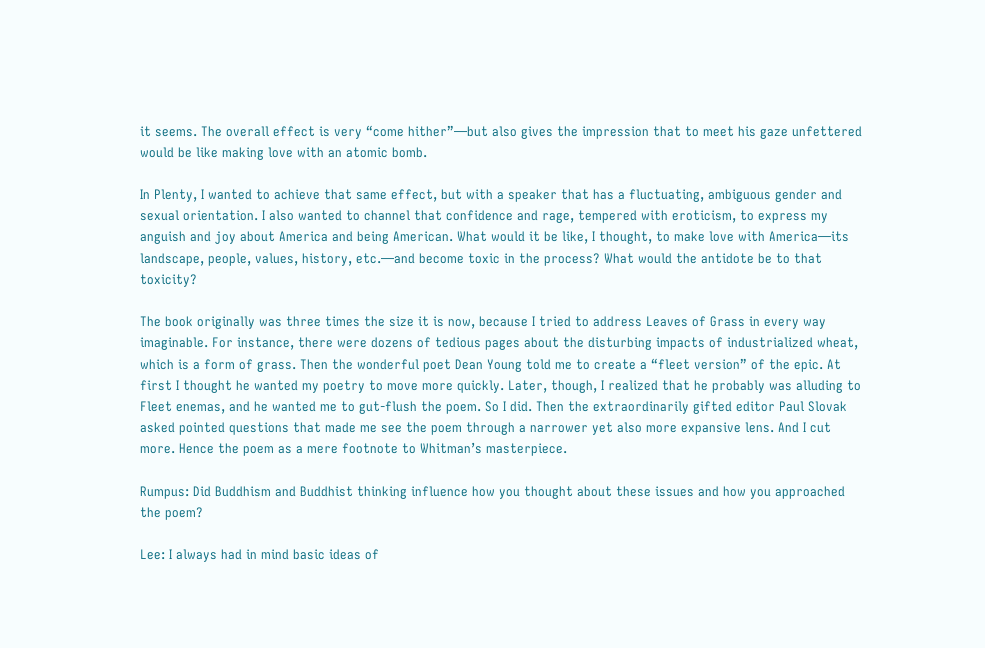it seems. The overall effect is very “come hither”—but also gives the impression that to meet his gaze unfettered would be like making love with an atomic bomb.

In Plenty, I wanted to achieve that same effect, but with a speaker that has a fluctuating, ambiguous gender and sexual orientation. I also wanted to channel that confidence and rage, tempered with eroticism, to express my anguish and joy about America and being American. What would it be like, I thought, to make love with America—its landscape, people, values, history, etc.—and become toxic in the process? What would the antidote be to that toxicity?

The book originally was three times the size it is now, because I tried to address Leaves of Grass in every way imaginable. For instance, there were dozens of tedious pages about the disturbing impacts of industrialized wheat, which is a form of grass. Then the wonderful poet Dean Young told me to create a “fleet version” of the epic. At first I thought he wanted my poetry to move more quickly. Later, though, I realized that he probably was alluding to Fleet enemas, and he wanted me to gut-flush the poem. So I did. Then the extraordinarily gifted editor Paul Slovak asked pointed questions that made me see the poem through a narrower yet also more expansive lens. And I cut more. Hence the poem as a mere footnote to Whitman’s masterpiece.

Rumpus: Did Buddhism and Buddhist thinking influence how you thought about these issues and how you approached the poem?

Lee: I always had in mind basic ideas of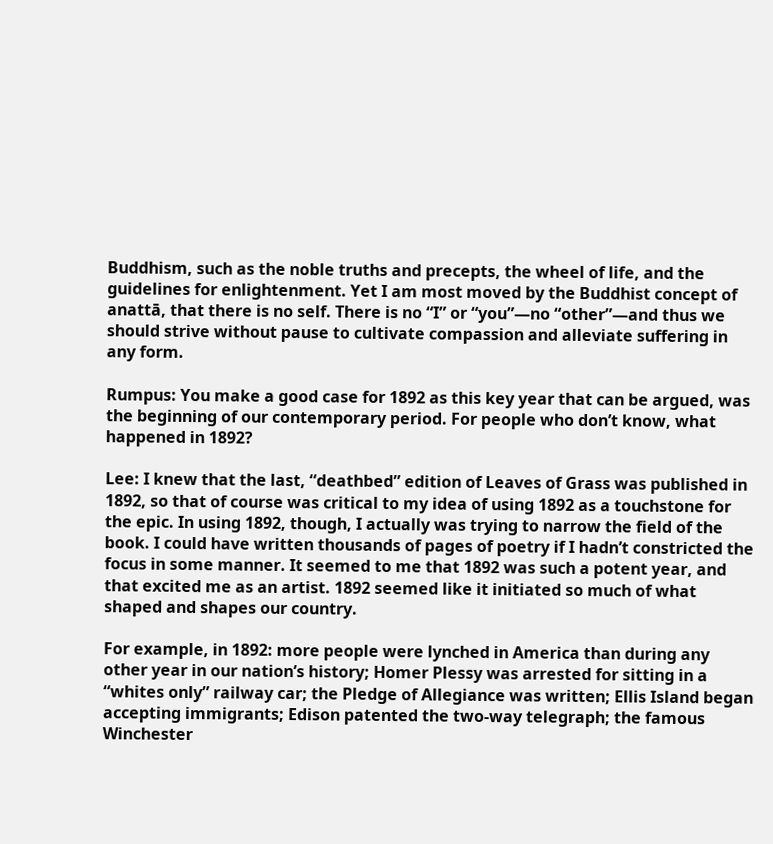Buddhism, such as the noble truths and precepts, the wheel of life, and the guidelines for enlightenment. Yet I am most moved by the Buddhist concept of anattā, that there is no self. There is no “I” or “you”—no “other”—and thus we should strive without pause to cultivate compassion and alleviate suffering in any form.

Rumpus: You make a good case for 1892 as this key year that can be argued, was the beginning of our contemporary period. For people who don’t know, what happened in 1892?

Lee: I knew that the last, “deathbed” edition of Leaves of Grass was published in 1892, so that of course was critical to my idea of using 1892 as a touchstone for the epic. In using 1892, though, I actually was trying to narrow the field of the book. I could have written thousands of pages of poetry if I hadn’t constricted the focus in some manner. It seemed to me that 1892 was such a potent year, and that excited me as an artist. 1892 seemed like it initiated so much of what shaped and shapes our country.

For example, in 1892: more people were lynched in America than during any other year in our nation’s history; Homer Plessy was arrested for sitting in a “whites only” railway car; the Pledge of Allegiance was written; Ellis Island began accepting immigrants; Edison patented the two-way telegraph; the famous Winchester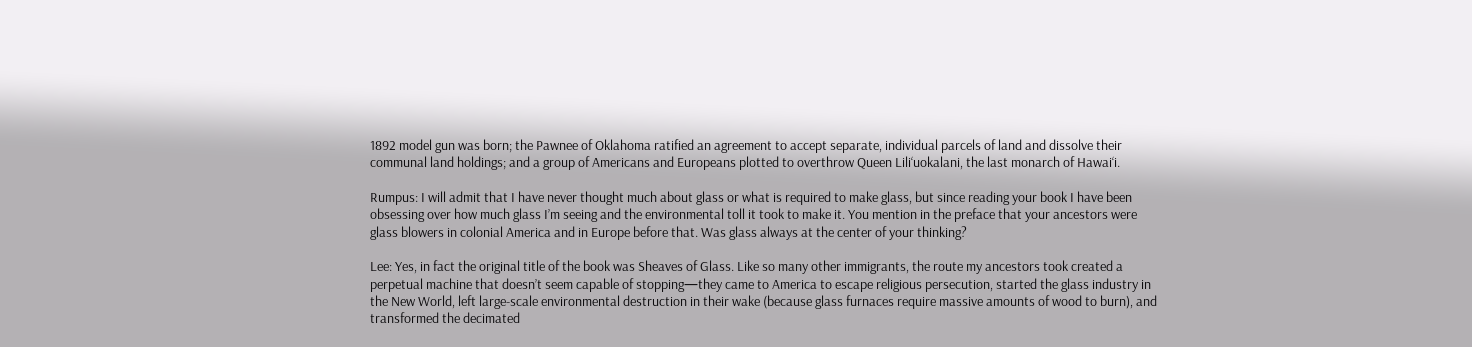1892 model gun was born; the Pawnee of Oklahoma ratified an agreement to accept separate, individual parcels of land and dissolve their communal land holdings; and a group of Americans and Europeans plotted to overthrow Queen Lili‘uokalani, the last monarch of Hawai‘i.

Rumpus: I will admit that I have never thought much about glass or what is required to make glass, but since reading your book I have been obsessing over how much glass I’m seeing and the environmental toll it took to make it. You mention in the preface that your ancestors were glass blowers in colonial America and in Europe before that. Was glass always at the center of your thinking?

Lee: Yes, in fact the original title of the book was Sheaves of Glass. Like so many other immigrants, the route my ancestors took created a perpetual machine that doesn’t seem capable of stopping—they came to America to escape religious persecution, started the glass industry in the New World, left large-scale environmental destruction in their wake (because glass furnaces require massive amounts of wood to burn), and transformed the decimated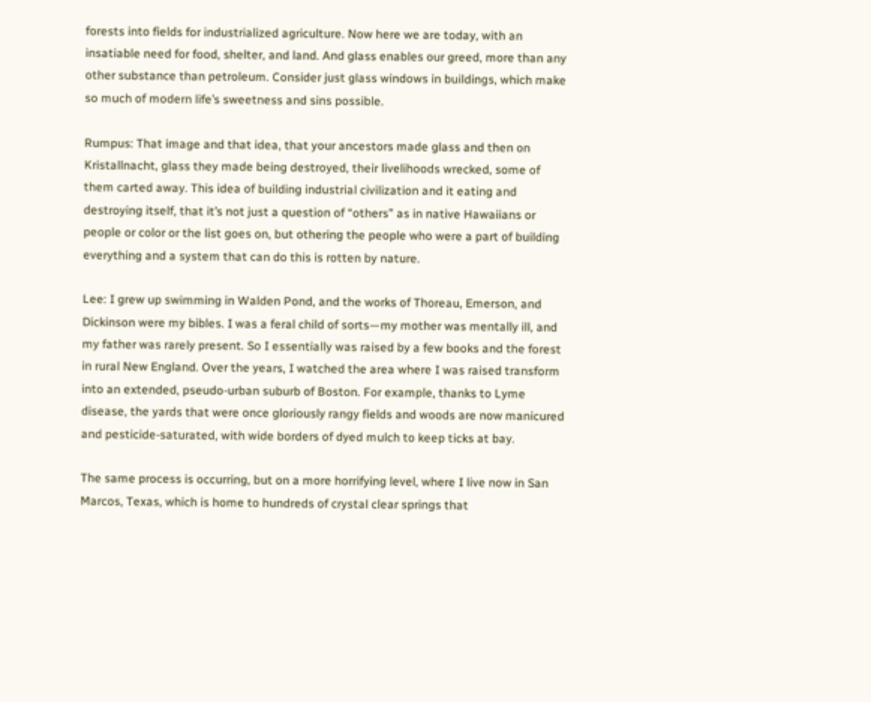forests into fields for industrialized agriculture. Now here we are today, with an insatiable need for food, shelter, and land. And glass enables our greed, more than any other substance than petroleum. Consider just glass windows in buildings, which make so much of modern life’s sweetness and sins possible.

Rumpus: That image and that idea, that your ancestors made glass and then on Kristallnacht, glass they made being destroyed, their livelihoods wrecked, some of them carted away. This idea of building industrial civilization and it eating and destroying itself, that it’s not just a question of “others” as in native Hawaiians or people or color or the list goes on, but othering the people who were a part of building everything and a system that can do this is rotten by nature.

Lee: I grew up swimming in Walden Pond, and the works of Thoreau, Emerson, and Dickinson were my bibles. I was a feral child of sorts—my mother was mentally ill, and my father was rarely present. So I essentially was raised by a few books and the forest in rural New England. Over the years, I watched the area where I was raised transform into an extended, pseudo-urban suburb of Boston. For example, thanks to Lyme disease, the yards that were once gloriously rangy fields and woods are now manicured and pesticide-saturated, with wide borders of dyed mulch to keep ticks at bay.

The same process is occurring, but on a more horrifying level, where I live now in San Marcos, Texas, which is home to hundreds of crystal clear springs that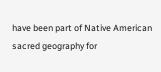have been part of Native American sacred geography for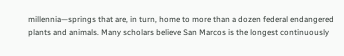millennia—springs that are, in turn, home to more than a dozen federal endangered plants and animals. Many scholars believe San Marcos is the longest continuously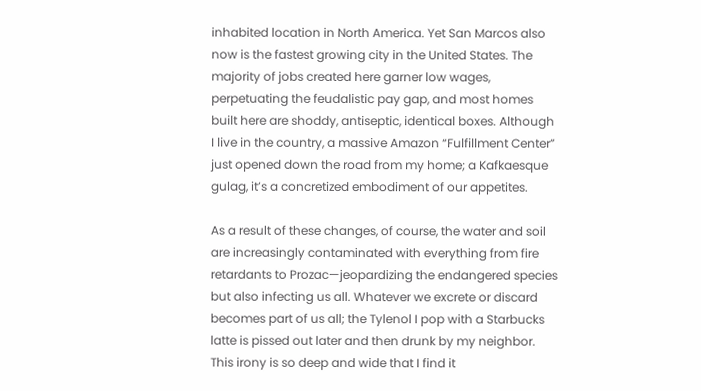inhabited location in North America. Yet San Marcos also now is the fastest growing city in the United States. The majority of jobs created here garner low wages, perpetuating the feudalistic pay gap, and most homes built here are shoddy, antiseptic, identical boxes. Although I live in the country, a massive Amazon “Fulfillment Center” just opened down the road from my home; a Kafkaesque gulag, it’s a concretized embodiment of our appetites.

As a result of these changes, of course, the water and soil are increasingly contaminated with everything from fire retardants to Prozac—jeopardizing the endangered species but also infecting us all. Whatever we excrete or discard becomes part of us all; the Tylenol I pop with a Starbucks latte is pissed out later and then drunk by my neighbor. This irony is so deep and wide that I find it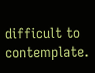difficult to contemplate.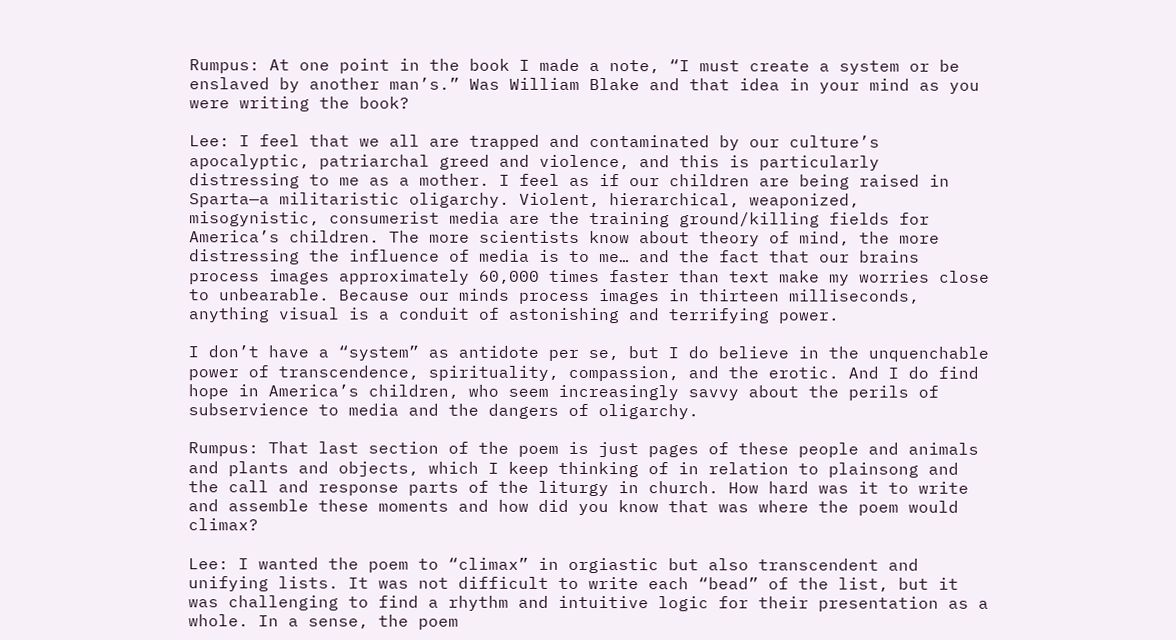Rumpus: At one point in the book I made a note, “I must create a system or be enslaved by another man’s.” Was William Blake and that idea in your mind as you were writing the book?

Lee: I feel that we all are trapped and contaminated by our culture’s apocalyptic, patriarchal greed and violence, and this is particularly distressing to me as a mother. I feel as if our children are being raised in Sparta—a militaristic oligarchy. Violent, hierarchical, weaponized, misogynistic, consumerist media are the training ground/killing fields for America’s children. The more scientists know about theory of mind, the more distressing the influence of media is to me… and the fact that our brains process images approximately 60,000 times faster than text make my worries close to unbearable. Because our minds process images in thirteen milliseconds, anything visual is a conduit of astonishing and terrifying power.

I don’t have a “system” as antidote per se, but I do believe in the unquenchable power of transcendence, spirituality, compassion, and the erotic. And I do find hope in America’s children, who seem increasingly savvy about the perils of subservience to media and the dangers of oligarchy.

Rumpus: That last section of the poem is just pages of these people and animals and plants and objects, which I keep thinking of in relation to plainsong and the call and response parts of the liturgy in church. How hard was it to write and assemble these moments and how did you know that was where the poem would climax?

Lee: I wanted the poem to “climax” in orgiastic but also transcendent and unifying lists. It was not difficult to write each “bead” of the list, but it was challenging to find a rhythm and intuitive logic for their presentation as a whole. In a sense, the poem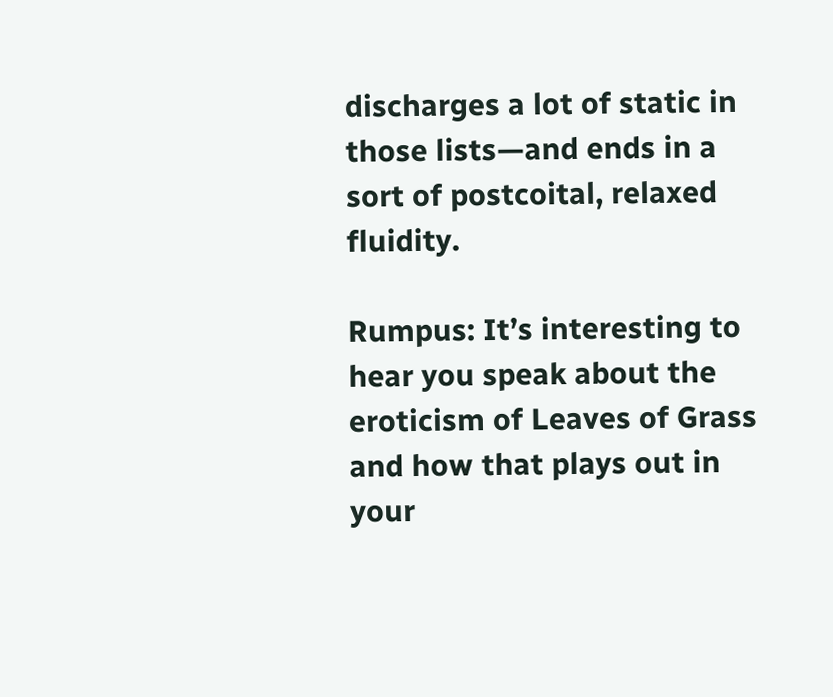discharges a lot of static in those lists—and ends in a sort of postcoital, relaxed fluidity.

Rumpus: It’s interesting to hear you speak about the eroticism of Leaves of Grass and how that plays out in your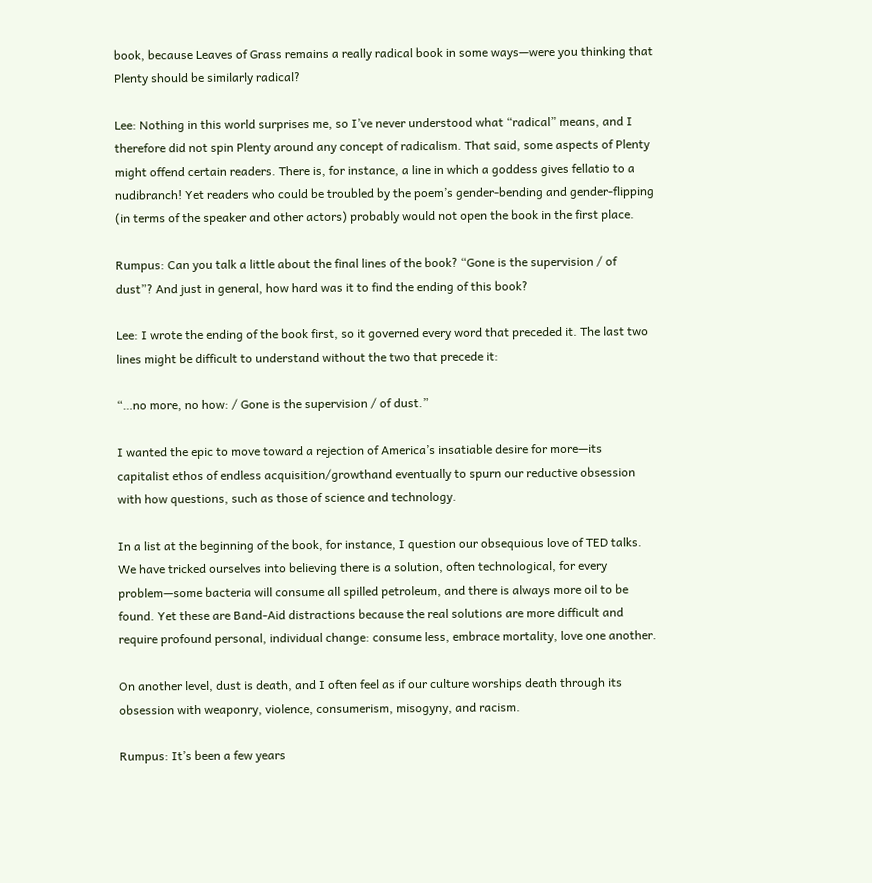book, because Leaves of Grass remains a really radical book in some ways—were you thinking that Plenty should be similarly radical?

Lee: Nothing in this world surprises me, so I’ve never understood what “radical” means, and I therefore did not spin Plenty around any concept of radicalism. That said, some aspects of Plenty might offend certain readers. There is, for instance, a line in which a goddess gives fellatio to a nudibranch! Yet readers who could be troubled by the poem’s gender-bending and gender-flipping (in terms of the speaker and other actors) probably would not open the book in the first place.

Rumpus: Can you talk a little about the final lines of the book? “Gone is the supervision / of dust”? And just in general, how hard was it to find the ending of this book?

Lee: I wrote the ending of the book first, so it governed every word that preceded it. The last two lines might be difficult to understand without the two that precede it:

“…no more, no how: / Gone is the supervision / of dust.”

I wanted the epic to move toward a rejection of America’s insatiable desire for more—its capitalist ethos of endless acquisition/growthand eventually to spurn our reductive obsession with how questions, such as those of science and technology.

In a list at the beginning of the book, for instance, I question our obsequious love of TED talks. We have tricked ourselves into believing there is a solution, often technological, for every problem—some bacteria will consume all spilled petroleum, and there is always more oil to be found. Yet these are Band-Aid distractions because the real solutions are more difficult and require profound personal, individual change: consume less, embrace mortality, love one another.

On another level, dust is death, and I often feel as if our culture worships death through its obsession with weaponry, violence, consumerism, misogyny, and racism.

Rumpus: It’s been a few years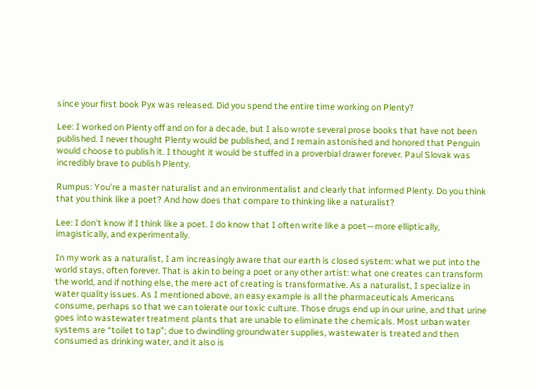since your first book Pyx was released. Did you spend the entire time working on Plenty?

Lee: I worked on Plenty off and on for a decade, but I also wrote several prose books that have not been published. I never thought Plenty would be published, and I remain astonished and honored that Penguin would choose to publish it. I thought it would be stuffed in a proverbial drawer forever. Paul Slovak was incredibly brave to publish Plenty.

Rumpus: You’re a master naturalist and an environmentalist and clearly that informed Plenty. Do you think that you think like a poet? And how does that compare to thinking like a naturalist?

Lee: I don’t know if I think like a poet. I do know that I often write like a poet—more elliptically, imagistically, and experimentally.

In my work as a naturalist, I am increasingly aware that our earth is closed system: what we put into the world stays, often forever. That is akin to being a poet or any other artist: what one creates can transform the world, and if nothing else, the mere act of creating is transformative. As a naturalist, I specialize in water quality issues. As I mentioned above, an easy example is all the pharmaceuticals Americans consume, perhaps so that we can tolerate our toxic culture. Those drugs end up in our urine, and that urine goes into wastewater treatment plants that are unable to eliminate the chemicals. Most urban water systems are “toilet to tap”; due to dwindling groundwater supplies, wastewater is treated and then consumed as drinking water, and it also is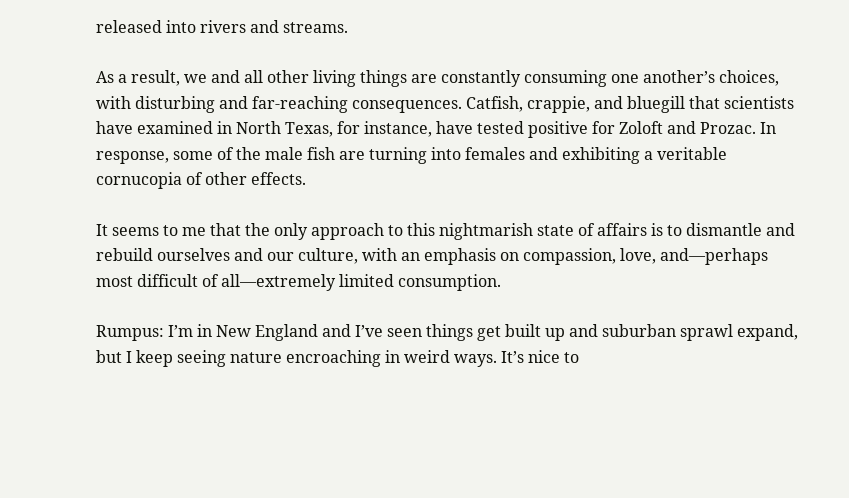released into rivers and streams.

As a result, we and all other living things are constantly consuming one another’s choices, with disturbing and far-reaching consequences. Catfish, crappie, and bluegill that scientists have examined in North Texas, for instance, have tested positive for Zoloft and Prozac. In response, some of the male fish are turning into females and exhibiting a veritable cornucopia of other effects.

It seems to me that the only approach to this nightmarish state of affairs is to dismantle and rebuild ourselves and our culture, with an emphasis on compassion, love, and—perhaps most difficult of all—extremely limited consumption.

Rumpus: I’m in New England and I’ve seen things get built up and suburban sprawl expand, but I keep seeing nature encroaching in weird ways. It’s nice to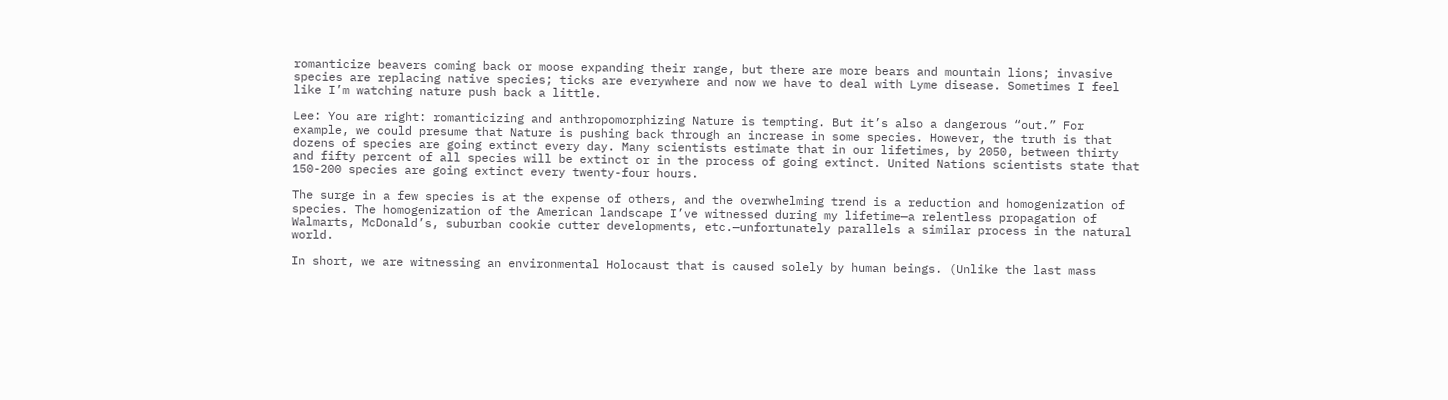romanticize beavers coming back or moose expanding their range, but there are more bears and mountain lions; invasive species are replacing native species; ticks are everywhere and now we have to deal with Lyme disease. Sometimes I feel like I’m watching nature push back a little.

Lee: You are right: romanticizing and anthropomorphizing Nature is tempting. But it’s also a dangerous “out.” For example, we could presume that Nature is pushing back through an increase in some species. However, the truth is that dozens of species are going extinct every day. Many scientists estimate that in our lifetimes, by 2050, between thirty and fifty percent of all species will be extinct or in the process of going extinct. United Nations scientists state that 150-200 species are going extinct every twenty-four hours.

The surge in a few species is at the expense of others, and the overwhelming trend is a reduction and homogenization of species. The homogenization of the American landscape I’ve witnessed during my lifetime—a relentless propagation of Walmarts, McDonald’s, suburban cookie cutter developments, etc.—unfortunately parallels a similar process in the natural world.

In short, we are witnessing an environmental Holocaust that is caused solely by human beings. (Unlike the last mass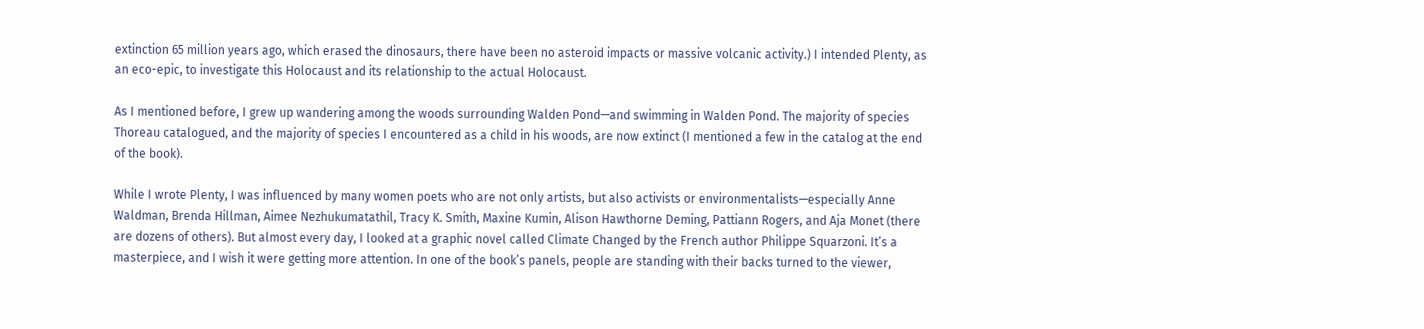extinction 65 million years ago, which erased the dinosaurs, there have been no asteroid impacts or massive volcanic activity.) I intended Plenty, as an eco-epic, to investigate this Holocaust and its relationship to the actual Holocaust.

As I mentioned before, I grew up wandering among the woods surrounding Walden Pond—and swimming in Walden Pond. The majority of species Thoreau catalogued, and the majority of species I encountered as a child in his woods, are now extinct (I mentioned a few in the catalog at the end of the book).

While I wrote Plenty, I was influenced by many women poets who are not only artists, but also activists or environmentalists—especially Anne Waldman, Brenda Hillman, Aimee Nezhukumatathil, Tracy K. Smith, Maxine Kumin, Alison Hawthorne Deming, Pattiann Rogers, and Aja Monet (there are dozens of others). But almost every day, I looked at a graphic novel called Climate Changed by the French author Philippe Squarzoni. It’s a masterpiece, and I wish it were getting more attention. In one of the book’s panels, people are standing with their backs turned to the viewer,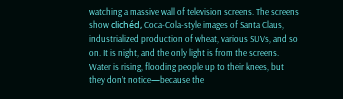watching a massive wall of television screens. The screens show clichéd, Coca-Cola-style images of Santa Claus, industrialized production of wheat, various SUVs, and so on. It is night, and the only light is from the screens. Water is rising, flooding people up to their knees, but they don’t notice—because the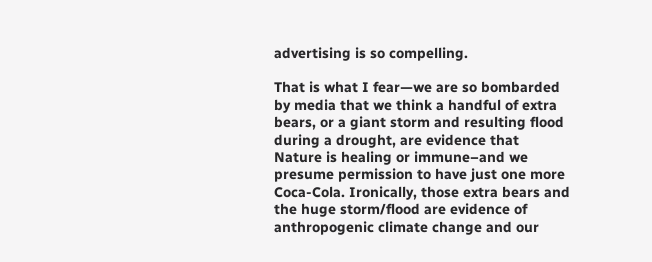advertising is so compelling.

That is what I fear—we are so bombarded by media that we think a handful of extra bears, or a giant storm and resulting flood during a drought, are evidence that Nature is healing or immune–and we presume permission to have just one more Coca-Cola. Ironically, those extra bears and the huge storm/flood are evidence of anthropogenic climate change and our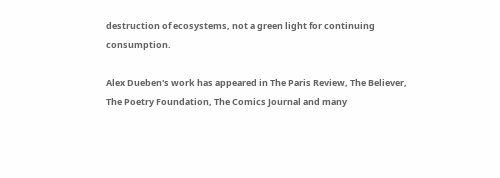destruction of ecosystems, not a green light for continuing consumption.

Alex Dueben's work has appeared in The Paris Review, The Believer, The Poetry Foundation, The Comics Journal and many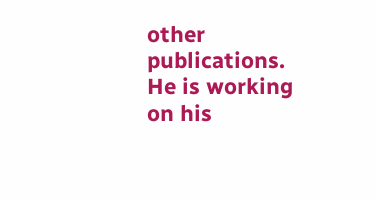other publications. He is working on his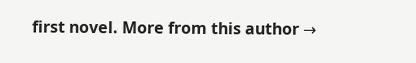first novel. More from this author →